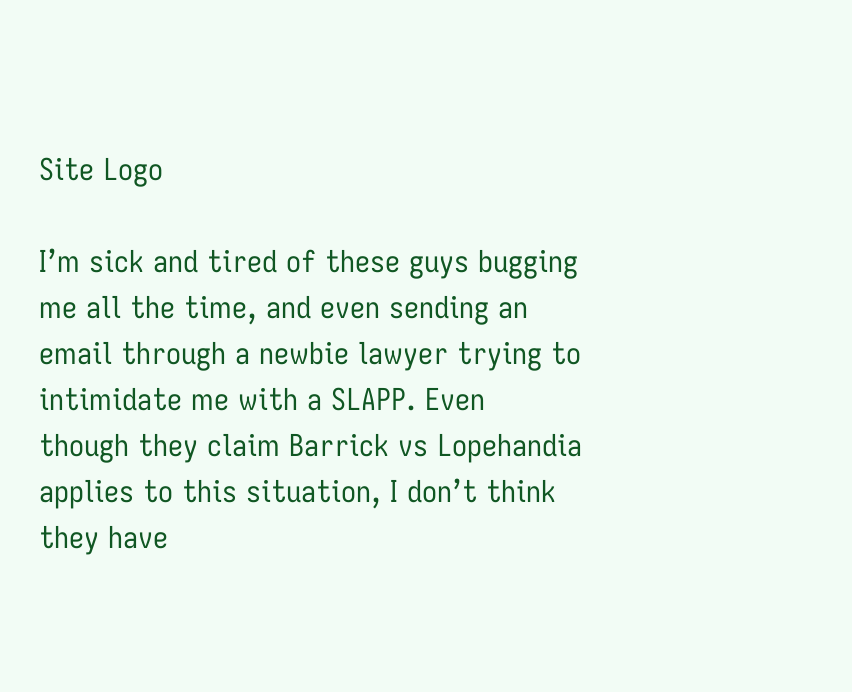Site Logo

I’m sick and tired of these guys bugging me all the time, and even sending an email through a newbie lawyer trying to intimidate me with a SLAPP. Even though they claim Barrick vs Lopehandia applies to this situation, I don’t think they have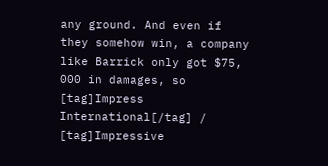any ground. And even if they somehow win, a company like Barrick only got $75, 000 in damages, so [tag]Impress International[/tag] / [tag]Impressive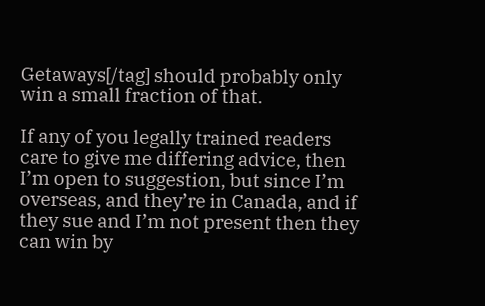Getaways[/tag] should probably only win a small fraction of that.

If any of you legally trained readers care to give me differing advice, then I’m open to suggestion, but since I’m overseas, and they’re in Canada, and if they sue and I’m not present then they can win by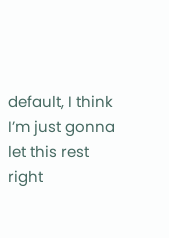default, I think I’m just gonna let this rest right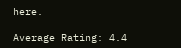here.

Average Rating: 4.4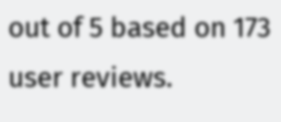out of 5 based on 173 user reviews.